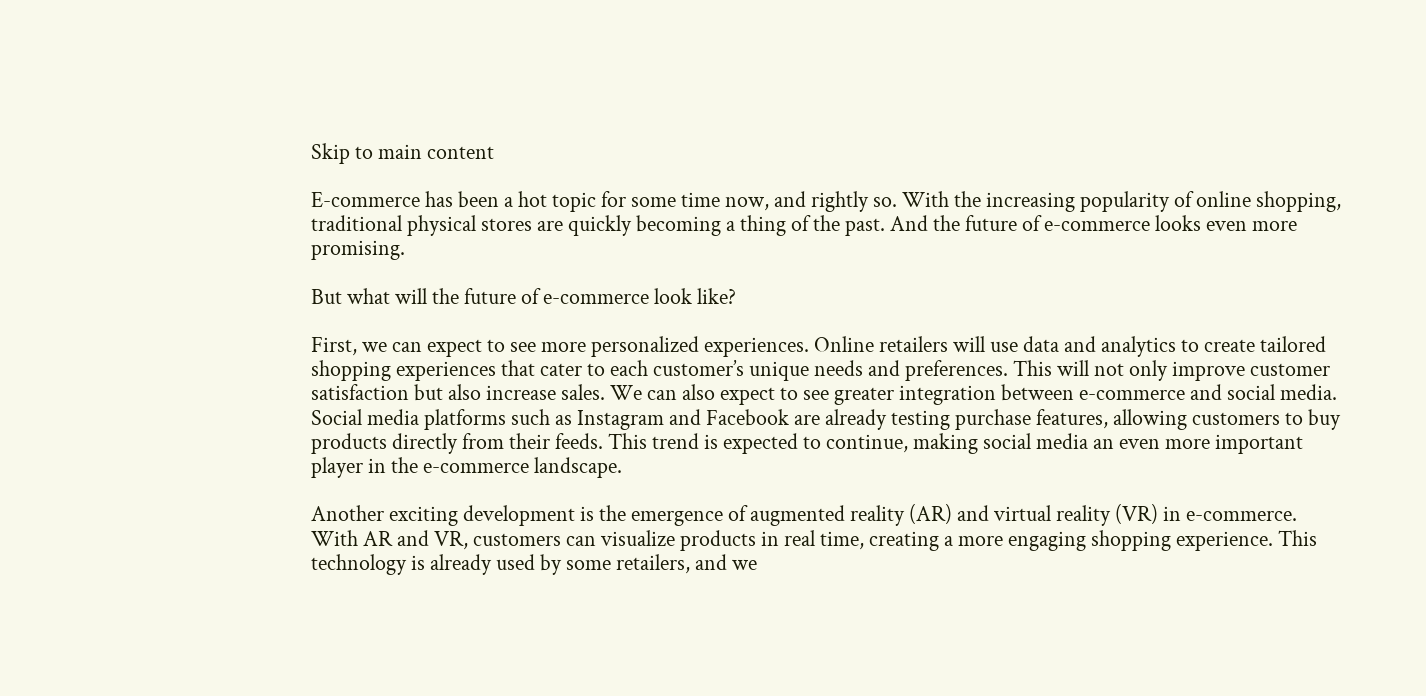Skip to main content

E-commerce has been a hot topic for some time now, and rightly so. With the increasing popularity of online shopping, traditional physical stores are quickly becoming a thing of the past. And the future of e-commerce looks even more promising.

But what will the future of e-commerce look like?

First, we can expect to see more personalized experiences. Online retailers will use data and analytics to create tailored shopping experiences that cater to each customer’s unique needs and preferences. This will not only improve customer satisfaction but also increase sales. We can also expect to see greater integration between e-commerce and social media. Social media platforms such as Instagram and Facebook are already testing purchase features, allowing customers to buy products directly from their feeds. This trend is expected to continue, making social media an even more important player in the e-commerce landscape.

Another exciting development is the emergence of augmented reality (AR) and virtual reality (VR) in e-commerce. With AR and VR, customers can visualize products in real time, creating a more engaging shopping experience. This technology is already used by some retailers, and we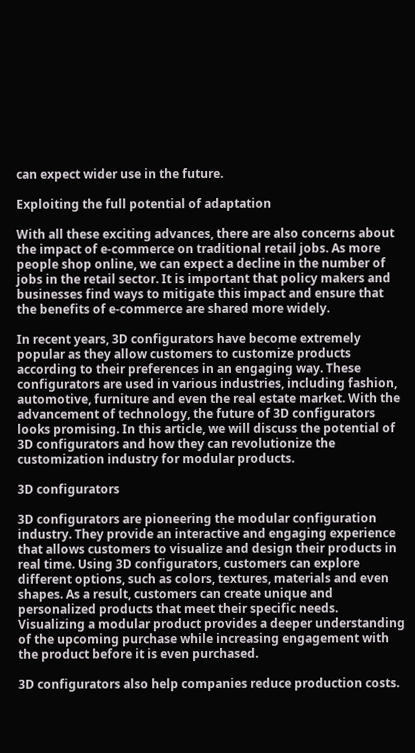can expect wider use in the future.

Exploiting the full potential of adaptation

With all these exciting advances, there are also concerns about the impact of e-commerce on traditional retail jobs. As more people shop online, we can expect a decline in the number of jobs in the retail sector. It is important that policy makers and businesses find ways to mitigate this impact and ensure that the benefits of e-commerce are shared more widely.

In recent years, 3D configurators have become extremely popular as they allow customers to customize products according to their preferences in an engaging way. These configurators are used in various industries, including fashion, automotive, furniture and even the real estate market. With the advancement of technology, the future of 3D configurators looks promising. In this article, we will discuss the potential of 3D configurators and how they can revolutionize the customization industry for modular products.

3D configurators

3D configurators are pioneering the modular configuration industry. They provide an interactive and engaging experience that allows customers to visualize and design their products in real time. Using 3D configurators, customers can explore different options, such as colors, textures, materials and even shapes. As a result, customers can create unique and personalized products that meet their specific needs. Visualizing a modular product provides a deeper understanding of the upcoming purchase while increasing engagement with the product before it is even purchased.

3D configurators also help companies reduce production costs.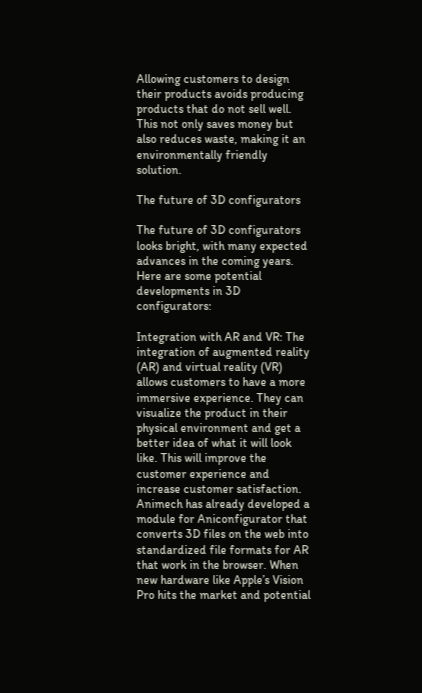Allowing customers to design their products avoids producing products that do not sell well. This not only saves money but also reduces waste, making it an environmentally friendly solution.

The future of 3D configurators

The future of 3D configurators looks bright, with many expected advances in the coming years. Here are some potential developments in 3D configurators:

Integration with AR and VR: The integration of augmented reality (AR) and virtual reality (VR) allows customers to have a more immersive experience. They can visualize the product in their physical environment and get a better idea of what it will look like. This will improve the customer experience and increase customer satisfaction. Animech has already developed a module for Aniconfigurator that converts 3D files on the web into standardized file formats for AR that work in the browser. When new hardware like Apple’s Vision Pro hits the market and potential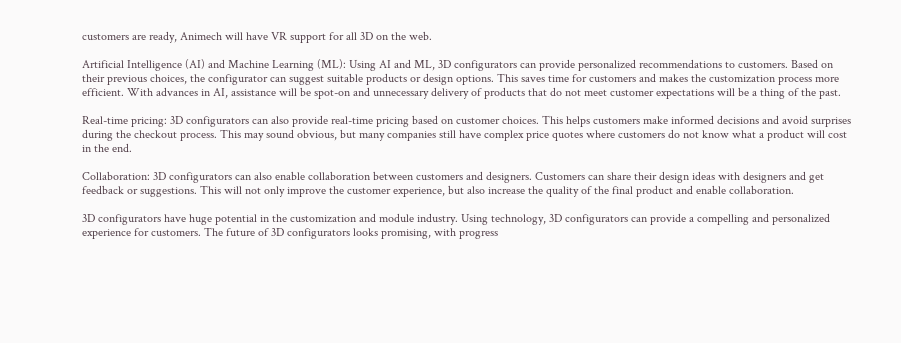customers are ready, Animech will have VR support for all 3D on the web.

Artificial Intelligence (AI) and Machine Learning (ML): Using AI and ML, 3D configurators can provide personalized recommendations to customers. Based on their previous choices, the configurator can suggest suitable products or design options. This saves time for customers and makes the customization process more efficient. With advances in AI, assistance will be spot-on and unnecessary delivery of products that do not meet customer expectations will be a thing of the past.

Real-time pricing: 3D configurators can also provide real-time pricing based on customer choices. This helps customers make informed decisions and avoid surprises during the checkout process. This may sound obvious, but many companies still have complex price quotes where customers do not know what a product will cost in the end.

Collaboration: 3D configurators can also enable collaboration between customers and designers. Customers can share their design ideas with designers and get feedback or suggestions. This will not only improve the customer experience, but also increase the quality of the final product and enable collaboration.

3D configurators have huge potential in the customization and module industry. Using technology, 3D configurators can provide a compelling and personalized experience for customers. The future of 3D configurators looks promising, with progress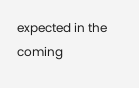expected in the coming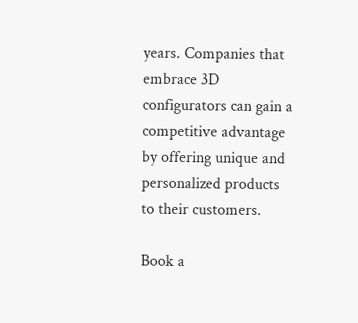years. Companies that embrace 3D configurators can gain a competitive advantage by offering unique and personalized products to their customers.

Book a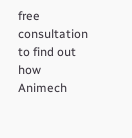free consultation to find out how Animech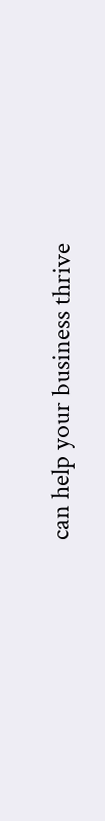can help your business thrive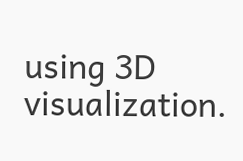using 3D visualization.